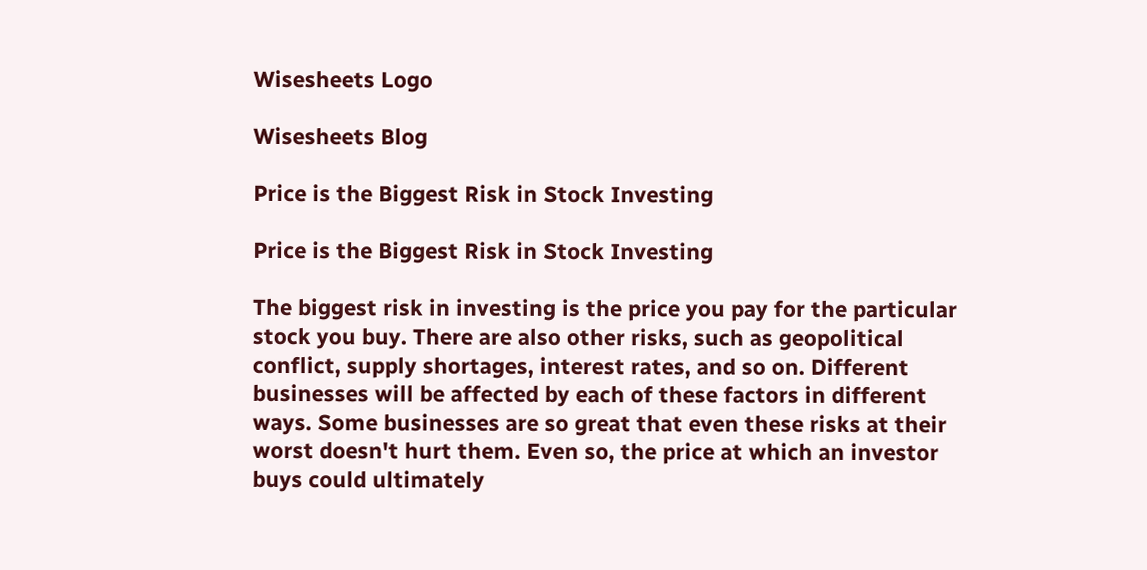Wisesheets Logo

Wisesheets Blog

Price is the Biggest Risk in Stock Investing

Price is the Biggest Risk in Stock Investing

The biggest risk in investing is the price you pay for the particular stock you buy. There are also other risks, such as geopolitical conflict, supply shortages, interest rates, and so on. Different businesses will be affected by each of these factors in different ways. Some businesses are so great that even these risks at their worst doesn't hurt them. Even so, the price at which an investor buys could ultimately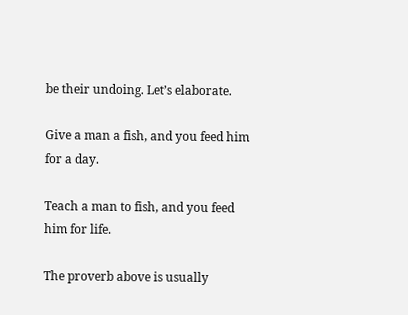be their undoing. Let’s elaborate.

Give a man a fish, and you feed him for a day.

Teach a man to fish, and you feed him for life.

The proverb above is usually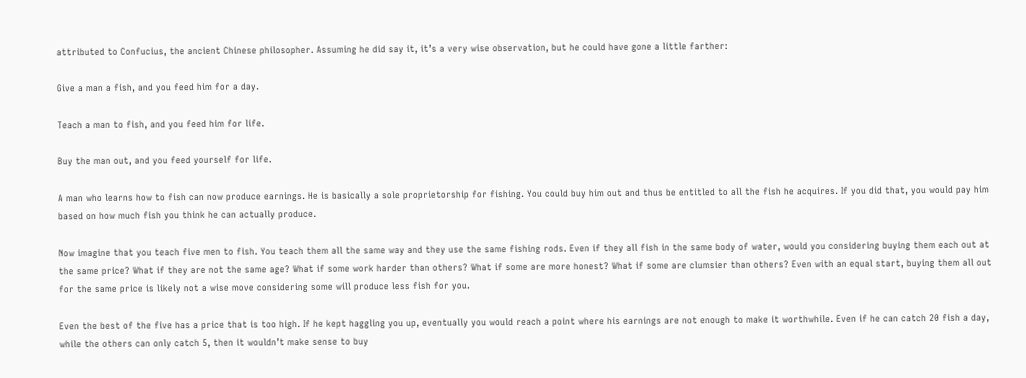attributed to Confucius, the ancient Chinese philosopher. Assuming he did say it, it’s a very wise observation, but he could have gone a little farther:

Give a man a fish, and you feed him for a day.

Teach a man to fish, and you feed him for life.

Buy the man out, and you feed yourself for life.

A man who learns how to fish can now produce earnings. He is basically a sole proprietorship for fishing. You could buy him out and thus be entitled to all the fish he acquires. If you did that, you would pay him based on how much fish you think he can actually produce.

Now imagine that you teach five men to fish. You teach them all the same way and they use the same fishing rods. Even if they all fish in the same body of water, would you considering buying them each out at the same price? What if they are not the same age? What if some work harder than others? What if some are more honest? What if some are clumsier than others? Even with an equal start, buying them all out for the same price is likely not a wise move considering some will produce less fish for you.

Even the best of the five has a price that is too high. If he kept haggling you up, eventually you would reach a point where his earnings are not enough to make it worthwhile. Even if he can catch 20 fish a day, while the others can only catch 5, then it wouldn’t make sense to buy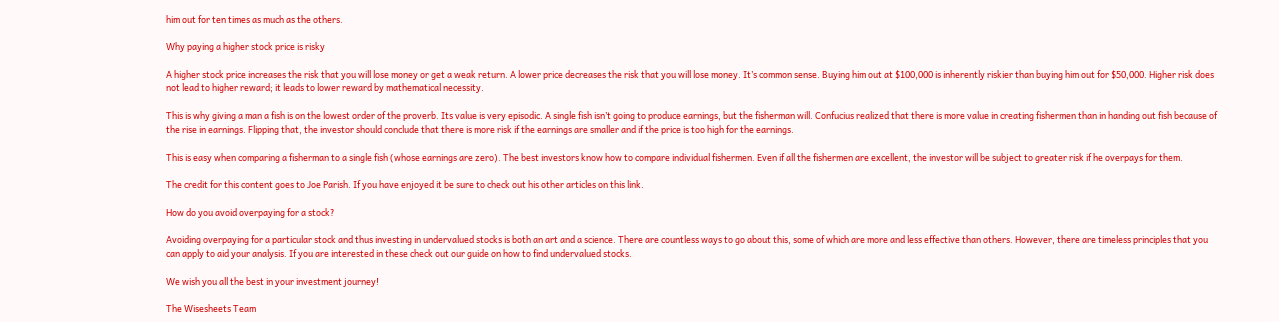him out for ten times as much as the others.

Why paying a higher stock price is risky

A higher stock price increases the risk that you will lose money or get a weak return. A lower price decreases the risk that you will lose money. It’s common sense. Buying him out at $100,000 is inherently riskier than buying him out for $50,000. Higher risk does not lead to higher reward; it leads to lower reward by mathematical necessity.

This is why giving a man a fish is on the lowest order of the proverb. Its value is very episodic. A single fish isn’t going to produce earnings, but the fisherman will. Confucius realized that there is more value in creating fishermen than in handing out fish because of the rise in earnings. Flipping that, the investor should conclude that there is more risk if the earnings are smaller and if the price is too high for the earnings.

This is easy when comparing a fisherman to a single fish (whose earnings are zero). The best investors know how to compare individual fishermen. Even if all the fishermen are excellent, the investor will be subject to greater risk if he overpays for them.

The credit for this content goes to Joe Parish. If you have enjoyed it be sure to check out his other articles on this link.

How do you avoid overpaying for a stock?

Avoiding overpaying for a particular stock and thus investing in undervalued stocks is both an art and a science. There are countless ways to go about this, some of which are more and less effective than others. However, there are timeless principles that you can apply to aid your analysis. If you are interested in these check out our guide on how to find undervalued stocks.

We wish you all the best in your investment journey!

The Wisesheets Team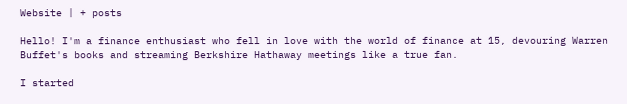Website | + posts

Hello! I'm a finance enthusiast who fell in love with the world of finance at 15, devouring Warren Buffet's books and streaming Berkshire Hathaway meetings like a true fan.

I started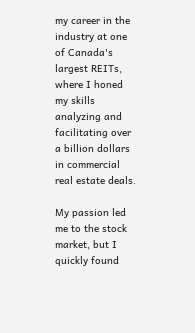my career in the industry at one of Canada's largest REITs, where I honed my skills analyzing and facilitating over a billion dollars in commercial real estate deals.

My passion led me to the stock market, but I quickly found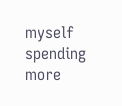myself spending more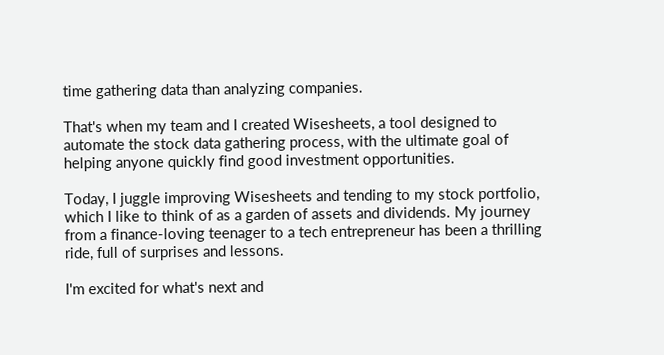time gathering data than analyzing companies.

That's when my team and I created Wisesheets, a tool designed to automate the stock data gathering process, with the ultimate goal of helping anyone quickly find good investment opportunities.

Today, I juggle improving Wisesheets and tending to my stock portfolio, which I like to think of as a garden of assets and dividends. My journey from a finance-loving teenager to a tech entrepreneur has been a thrilling ride, full of surprises and lessons.

I'm excited for what's next and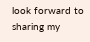look forward to sharing my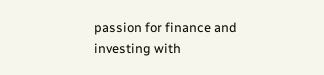passion for finance and investing with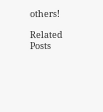others!

Related Posts